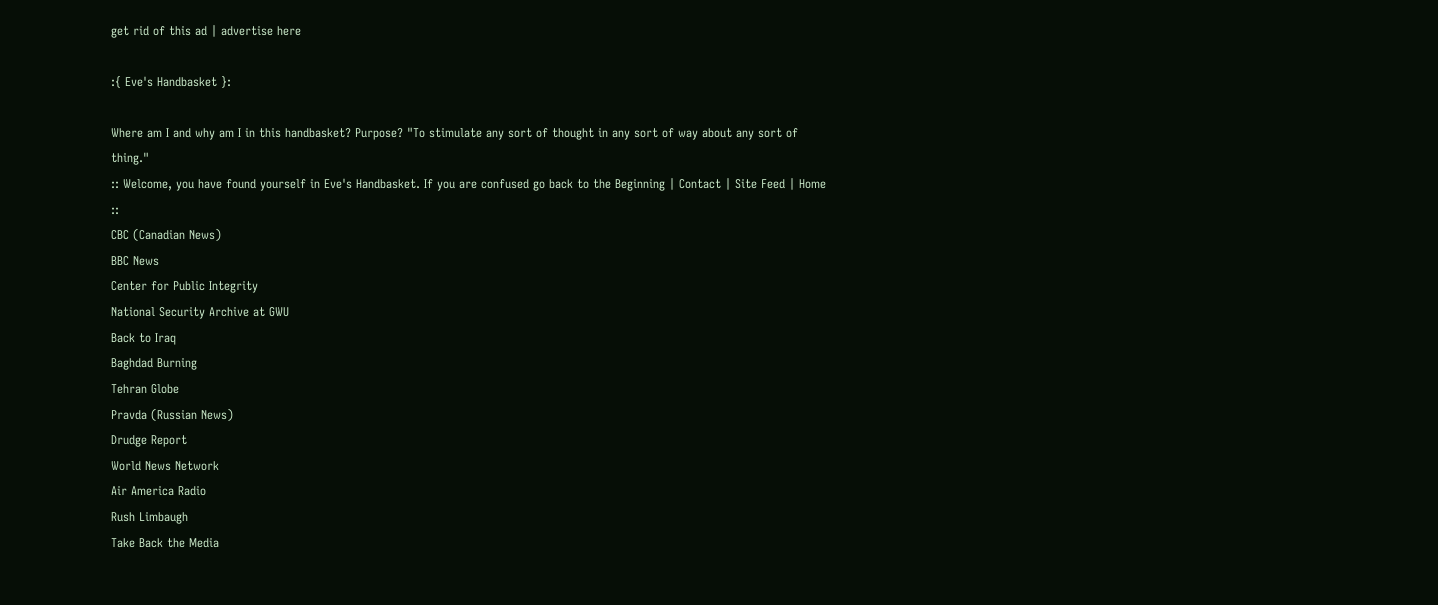get rid of this ad | advertise here

:{ Eve's Handbasket }:

Where am I and why am I in this handbasket? Purpose? "To stimulate any sort of thought in any sort of way about any sort of thing."
:: Welcome, you have found yourself in Eve's Handbasket. If you are confused go back to the Beginning | Contact | Site Feed | Home ::
CBC (Canadian News)
BBC News
Center for Public Integrity
National Security Archive at GWU
Back to Iraq
Baghdad Burning
Tehran Globe
Pravda (Russian News)
Drudge Report
World News Network
Air America Radio
Rush Limbaugh
Take Back the Media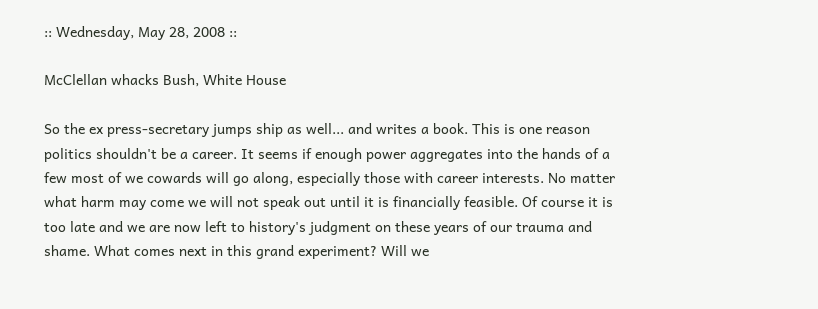:: Wednesday, May 28, 2008 ::

McClellan whacks Bush, White House

So the ex press-secretary jumps ship as well... and writes a book. This is one reason politics shouldn't be a career. It seems if enough power aggregates into the hands of a few most of we cowards will go along, especially those with career interests. No matter what harm may come we will not speak out until it is financially feasible. Of course it is too late and we are now left to history's judgment on these years of our trauma and shame. What comes next in this grand experiment? Will we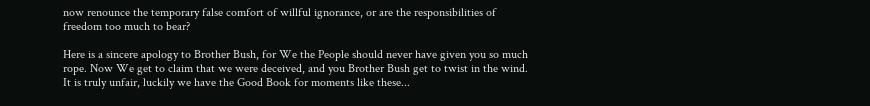now renounce the temporary false comfort of willful ignorance, or are the responsibilities of freedom too much to bear?

Here is a sincere apology to Brother Bush, for We the People should never have given you so much rope. Now We get to claim that we were deceived, and you Brother Bush get to twist in the wind. It is truly unfair, luckily we have the Good Book for moments like these...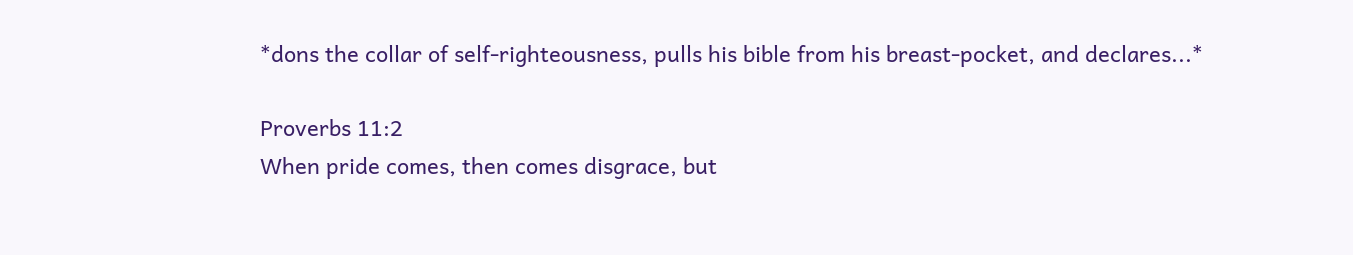*dons the collar of self-righteousness, pulls his bible from his breast-pocket, and declares...*

Proverbs 11:2
When pride comes, then comes disgrace, but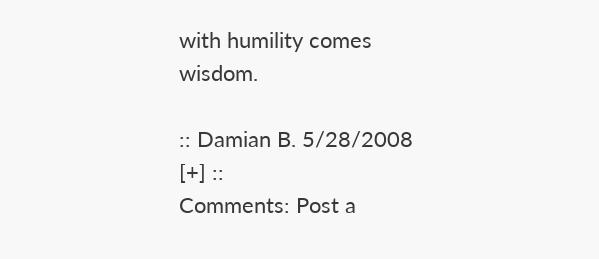with humility comes wisdom.

:: Damian B. 5/28/2008 [+] ::
Comments: Post a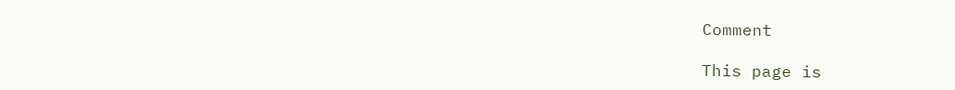Comment

This page is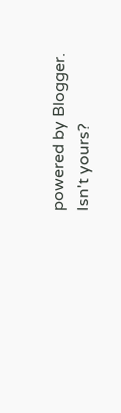powered by Blogger. Isn't yours?